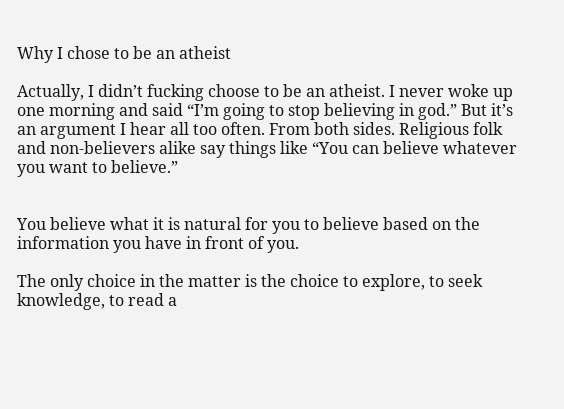Why I chose to be an atheist

Actually, I didn’t fucking choose to be an atheist. I never woke up one morning and said “I’m going to stop believing in god.” But it’s an argument I hear all too often. From both sides. Religious folk and non-believers alike say things like “You can believe whatever you want to believe.”


You believe what it is natural for you to believe based on the information you have in front of you.

The only choice in the matter is the choice to explore, to seek knowledge, to read a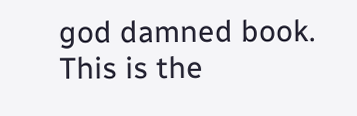god damned book. This is the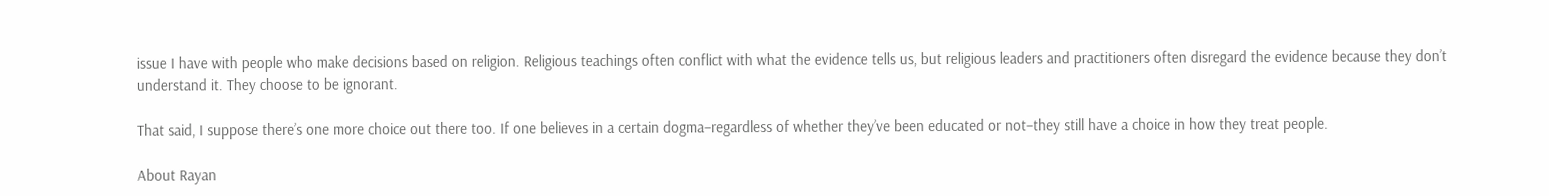issue I have with people who make decisions based on religion. Religious teachings often conflict with what the evidence tells us, but religious leaders and practitioners often disregard the evidence because they don’t understand it. They choose to be ignorant.

That said, I suppose there’s one more choice out there too. If one believes in a certain dogma–regardless of whether they’ve been educated or not–they still have a choice in how they treat people.

About Rayan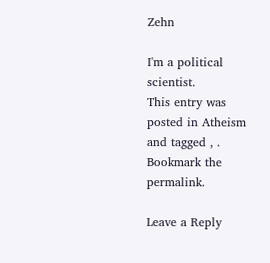Zehn

I'm a political scientist.
This entry was posted in Atheism and tagged , . Bookmark the permalink.

Leave a Reply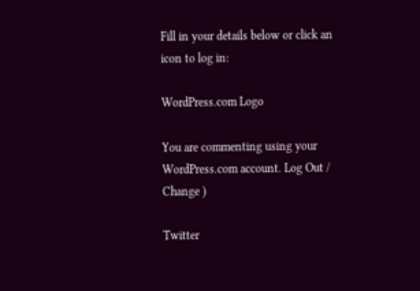Fill in your details below or click an icon to log in:

WordPress.com Logo

You are commenting using your WordPress.com account. Log Out /  Change )

Twitter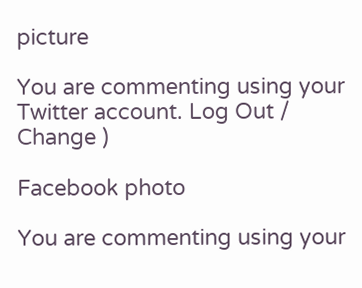picture

You are commenting using your Twitter account. Log Out /  Change )

Facebook photo

You are commenting using your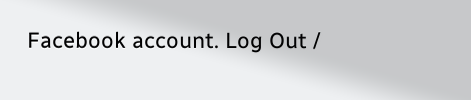Facebook account. Log Out /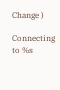Change )

Connecting to %s